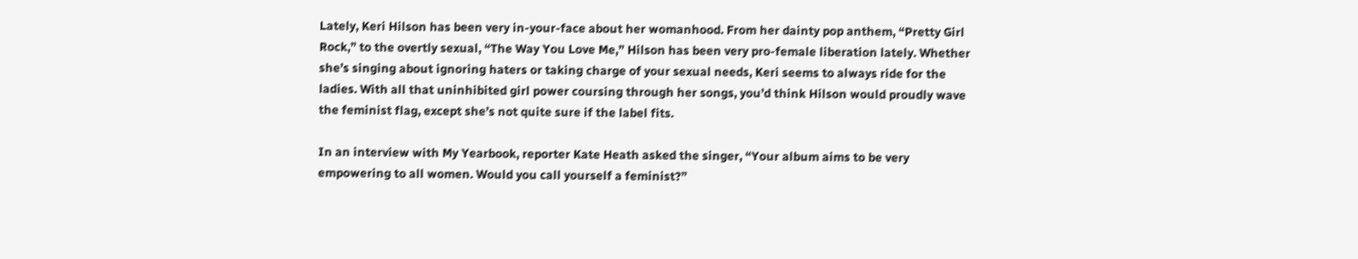Lately, Keri Hilson has been very in-your-face about her womanhood. From her dainty pop anthem, “Pretty Girl Rock,” to the overtly sexual, “The Way You Love Me,” Hilson has been very pro-female liberation lately. Whether she’s singing about ignoring haters or taking charge of your sexual needs, Keri seems to always ride for the ladies. With all that uninhibited girl power coursing through her songs, you’d think Hilson would proudly wave the feminist flag, except she’s not quite sure if the label fits.

In an interview with My Yearbook, reporter Kate Heath asked the singer, “Your album aims to be very empowering to all women. Would you call yourself a feminist?”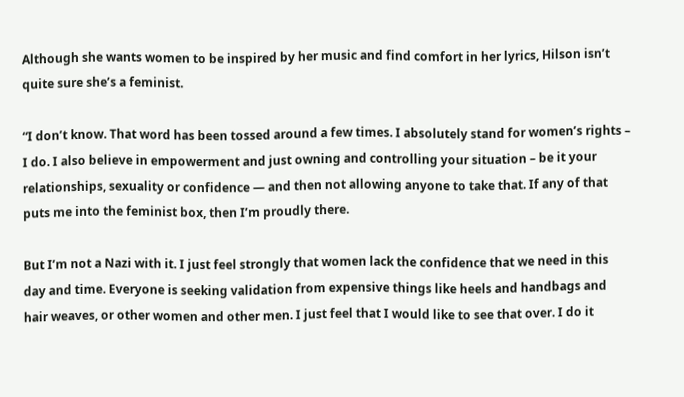Although she wants women to be inspired by her music and find comfort in her lyrics, Hilson isn’t quite sure she’s a feminist.

“I don’t know. That word has been tossed around a few times. I absolutely stand for women’s rights – I do. I also believe in empowerment and just owning and controlling your situation – be it your relationships, sexuality or confidence — and then not allowing anyone to take that. If any of that puts me into the feminist box, then I’m proudly there.

But I’m not a Nazi with it. I just feel strongly that women lack the confidence that we need in this day and time. Everyone is seeking validation from expensive things like heels and handbags and hair weaves, or other women and other men. I just feel that I would like to see that over. I do it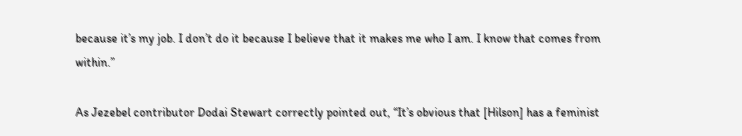because it’s my job. I don’t do it because I believe that it makes me who I am. I know that comes from within.”

As Jezebel contributor Dodai Stewart correctly pointed out, “It’s obvious that [Hilson] has a feminist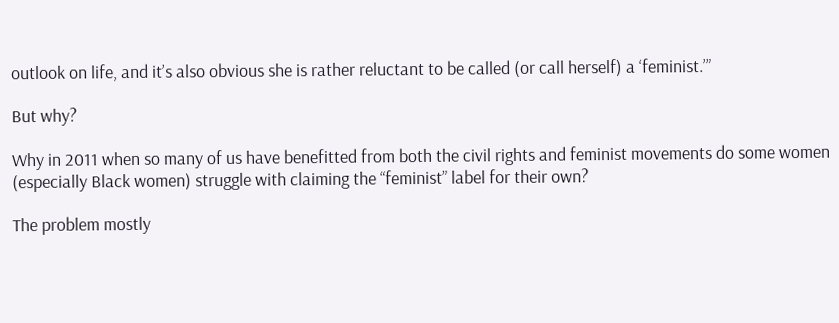outlook on life, and it’s also obvious she is rather reluctant to be called (or call herself) a ‘feminist.’”

But why?

Why in 2011 when so many of us have benefitted from both the civil rights and feminist movements do some women (especially Black women) struggle with claiming the “feminist” label for their own?

The problem mostly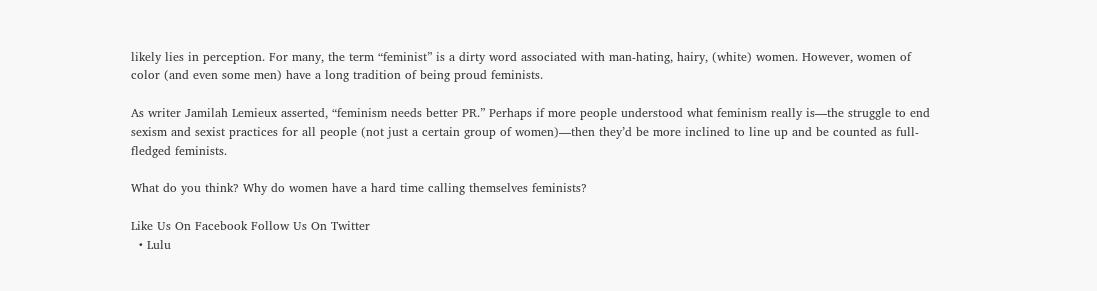likely lies in perception. For many, the term “feminist” is a dirty word associated with man-hating, hairy, (white) women. However, women of color (and even some men) have a long tradition of being proud feminists.

As writer Jamilah Lemieux asserted, “feminism needs better PR.” Perhaps if more people understood what feminism really is—the struggle to end sexism and sexist practices for all people (not just a certain group of women)—then they’d be more inclined to line up and be counted as full-fledged feminists.

What do you think? Why do women have a hard time calling themselves feminists?

Like Us On Facebook Follow Us On Twitter
  • Lulu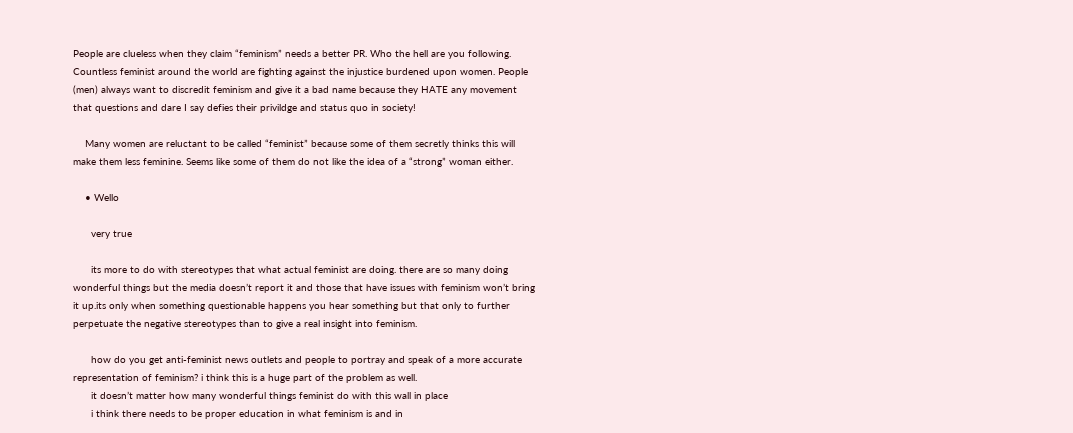People are clueless when they claim “feminism” needs a better PR. Who the hell are you following. Countless feminist around the world are fighting against the injustice burdened upon women. People (men) always want to discredit feminism and give it a bad name because they HATE any movement that questions and dare I say defies their privildge and status quo in society!

    Many women are reluctant to be called “feminist” because some of them secretly thinks this will make them less feminine. Seems like some of them do not like the idea of a “strong” woman either.

    • Wello

      very true

      its more to do with stereotypes that what actual feminist are doing. there are so many doing wonderful things but the media doesn’t report it and those that have issues with feminism won’t bring it up.its only when something questionable happens you hear something but that only to further perpetuate the negative stereotypes than to give a real insight into feminism.

      how do you get anti-feminist news outlets and people to portray and speak of a more accurate representation of feminism? i think this is a huge part of the problem as well.
      it doesn’t matter how many wonderful things feminist do with this wall in place
      i think there needs to be proper education in what feminism is and in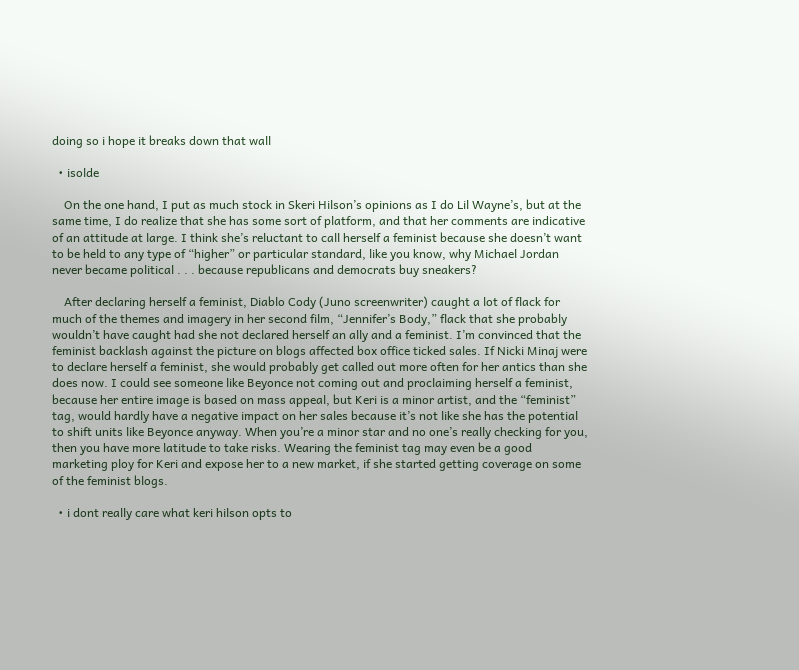doing so i hope it breaks down that wall

  • isolde

    On the one hand, I put as much stock in Skeri Hilson’s opinions as I do Lil Wayne’s, but at the same time, I do realize that she has some sort of platform, and that her comments are indicative of an attitude at large. I think she’s reluctant to call herself a feminist because she doesn’t want to be held to any type of “higher” or particular standard, like you know, why Michael Jordan never became political . . . because republicans and democrats buy sneakers?

    After declaring herself a feminist, Diablo Cody (Juno screenwriter) caught a lot of flack for much of the themes and imagery in her second film, “Jennifer’s Body,” flack that she probably wouldn’t have caught had she not declared herself an ally and a feminist. I’m convinced that the feminist backlash against the picture on blogs affected box office ticked sales. If Nicki Minaj were to declare herself a feminist, she would probably get called out more often for her antics than she does now. I could see someone like Beyonce not coming out and proclaiming herself a feminist, because her entire image is based on mass appeal, but Keri is a minor artist, and the “feminist” tag, would hardly have a negative impact on her sales because it’s not like she has the potential to shift units like Beyonce anyway. When you’re a minor star and no one’s really checking for you, then you have more latitude to take risks. Wearing the feminist tag may even be a good marketing ploy for Keri and expose her to a new market, if she started getting coverage on some of the feminist blogs.

  • i dont really care what keri hilson opts to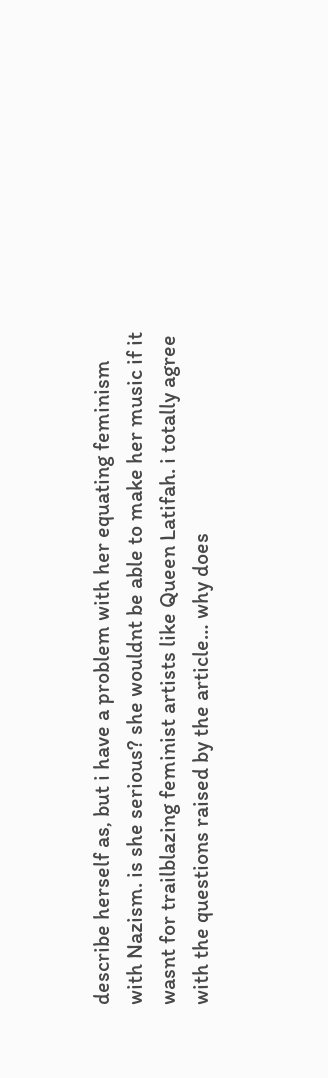describe herself as, but i have a problem with her equating feminism with Nazism. is she serious? she wouldnt be able to make her music if it wasnt for trailblazing feminist artists like Queen Latifah. i totally agree with the questions raised by the article… why does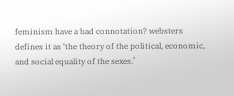feminism have a bad connotation? websters defines it as ‘the theory of the political, economic, and social equality of the sexes.’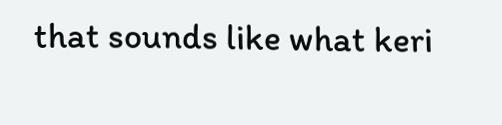that sounds like what keri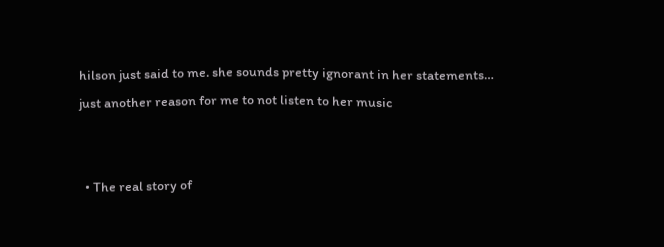hilson just said to me. she sounds pretty ignorant in her statements… just another reason for me to not listen to her music


  • The real story of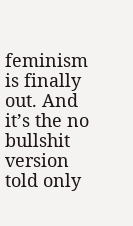feminism is finally out. And it’s the no bullshit version told only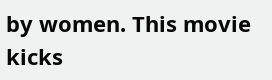by women. This movie kicks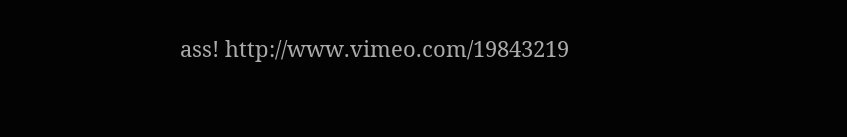ass! http://www.vimeo.com/19843219